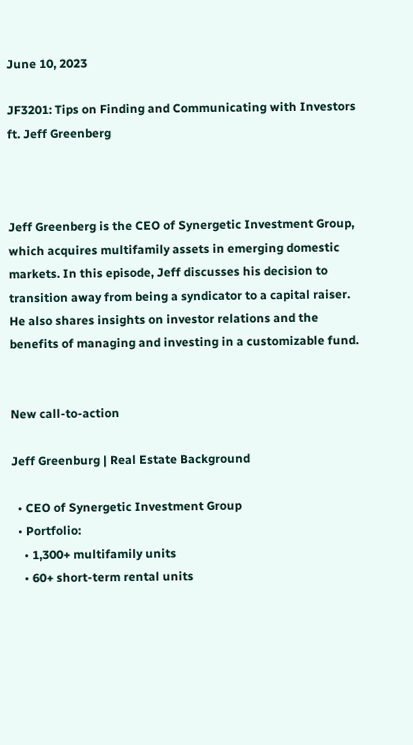June 10, 2023

JF3201: Tips on Finding and Communicating with Investors ft. Jeff Greenberg



Jeff Greenberg is the CEO of Synergetic Investment Group, which acquires multifamily assets in emerging domestic markets. In this episode, Jeff discusses his decision to transition away from being a syndicator to a capital raiser. He also shares insights on investor relations and the benefits of managing and investing in a customizable fund.


New call-to-action

Jeff Greenburg | Real Estate Background

  • CEO of Synergetic Investment Group
  • Portfolio:
    • 1,300+ multifamily units
    • 60+ short-term rental units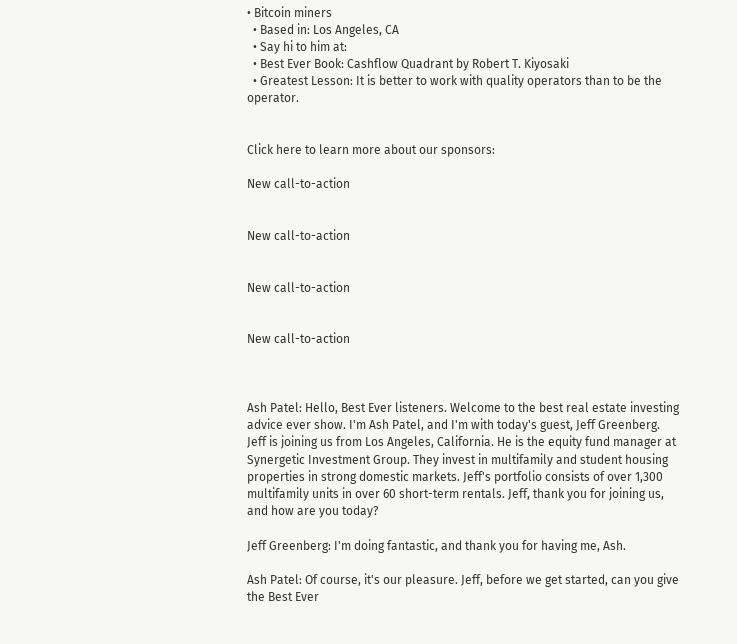• Bitcoin miners
  • Based in: Los Angeles, CA
  • Say hi to him at:
  • Best Ever Book: Cashflow Quadrant by Robert T. Kiyosaki
  • Greatest Lesson: It is better to work with quality operators than to be the operator.


Click here to learn more about our sponsors:

New call-to-action


New call-to-action


New call-to-action


New call-to-action



Ash Patel: Hello, Best Ever listeners. Welcome to the best real estate investing advice ever show. I'm Ash Patel, and I'm with today's guest, Jeff Greenberg. Jeff is joining us from Los Angeles, California. He is the equity fund manager at Synergetic Investment Group. They invest in multifamily and student housing properties in strong domestic markets. Jeff's portfolio consists of over 1,300 multifamily units in over 60 short-term rentals. Jeff, thank you for joining us, and how are you today?

Jeff Greenberg: I'm doing fantastic, and thank you for having me, Ash.

Ash Patel: Of course, it's our pleasure. Jeff, before we get started, can you give the Best Ever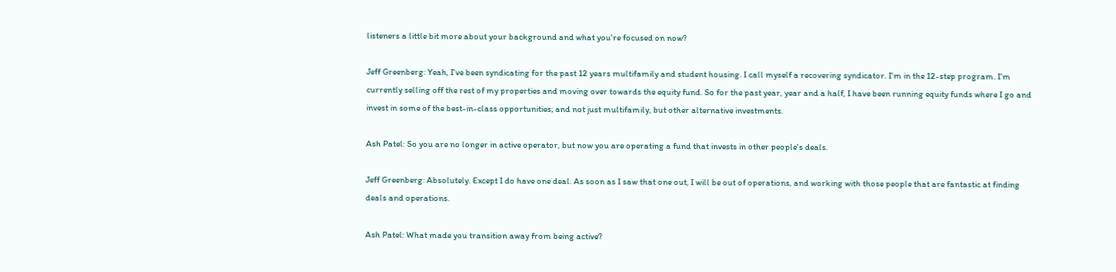listeners a little bit more about your background and what you're focused on now?

Jeff Greenberg: Yeah, I've been syndicating for the past 12 years multifamily and student housing. I call myself a recovering syndicator. I'm in the 12-step program. I'm currently selling off the rest of my properties and moving over towards the equity fund. So for the past year, year and a half, I have been running equity funds where I go and invest in some of the best-in-class opportunities; and not just multifamily, but other alternative investments.

Ash Patel: So you are no longer in active operator, but now you are operating a fund that invests in other people's deals.

Jeff Greenberg: Absolutely. Except I do have one deal. As soon as I saw that one out, I will be out of operations, and working with those people that are fantastic at finding deals and operations.

Ash Patel: What made you transition away from being active?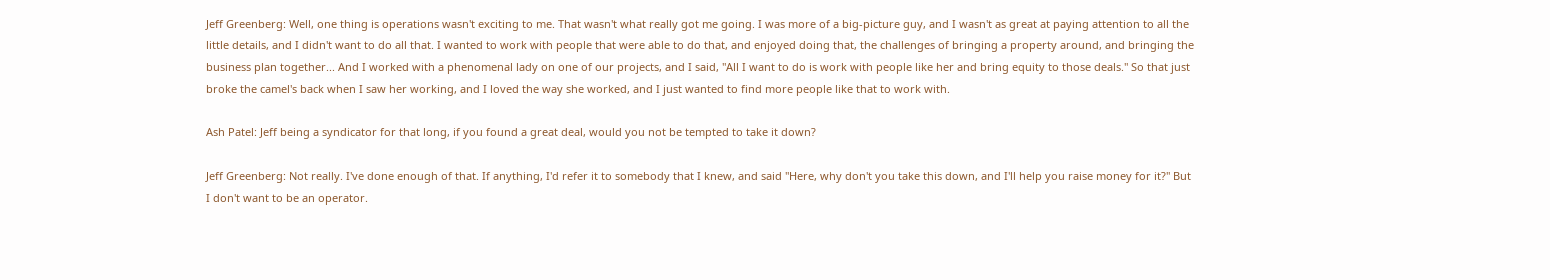Jeff Greenberg: Well, one thing is operations wasn't exciting to me. That wasn't what really got me going. I was more of a big-picture guy, and I wasn't as great at paying attention to all the little details, and I didn't want to do all that. I wanted to work with people that were able to do that, and enjoyed doing that, the challenges of bringing a property around, and bringing the business plan together... And I worked with a phenomenal lady on one of our projects, and I said, "All I want to do is work with people like her and bring equity to those deals." So that just broke the camel's back when I saw her working, and I loved the way she worked, and I just wanted to find more people like that to work with.

Ash Patel: Jeff being a syndicator for that long, if you found a great deal, would you not be tempted to take it down?

Jeff Greenberg: Not really. I've done enough of that. If anything, I'd refer it to somebody that I knew, and said "Here, why don't you take this down, and I'll help you raise money for it?" But I don't want to be an operator.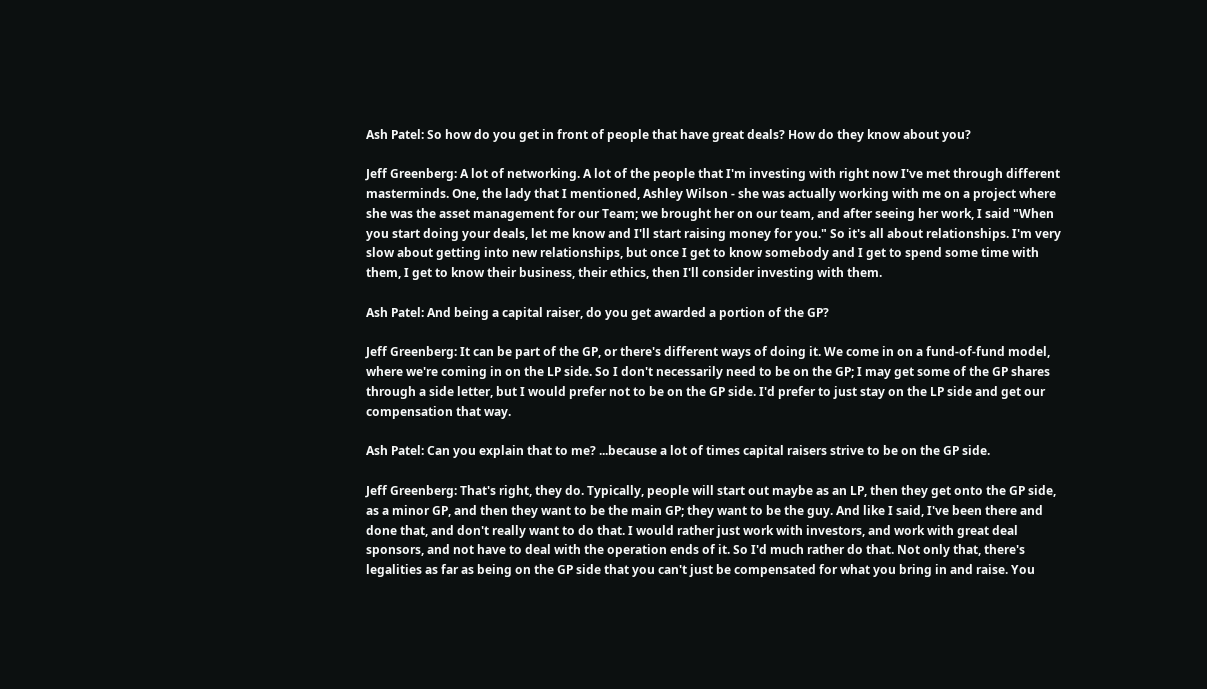Ash Patel: So how do you get in front of people that have great deals? How do they know about you?

Jeff Greenberg: A lot of networking. A lot of the people that I'm investing with right now I've met through different masterminds. One, the lady that I mentioned, Ashley Wilson - she was actually working with me on a project where she was the asset management for our Team; we brought her on our team, and after seeing her work, I said "When you start doing your deals, let me know and I'll start raising money for you." So it's all about relationships. I'm very slow about getting into new relationships, but once I get to know somebody and I get to spend some time with them, I get to know their business, their ethics, then I'll consider investing with them.

Ash Patel: And being a capital raiser, do you get awarded a portion of the GP?

Jeff Greenberg: It can be part of the GP, or there's different ways of doing it. We come in on a fund-of-fund model, where we're coming in on the LP side. So I don't necessarily need to be on the GP; I may get some of the GP shares through a side letter, but I would prefer not to be on the GP side. I'd prefer to just stay on the LP side and get our compensation that way.

Ash Patel: Can you explain that to me? ...because a lot of times capital raisers strive to be on the GP side.

Jeff Greenberg: That's right, they do. Typically, people will start out maybe as an LP, then they get onto the GP side, as a minor GP, and then they want to be the main GP; they want to be the guy. And like I said, I've been there and done that, and don't really want to do that. I would rather just work with investors, and work with great deal sponsors, and not have to deal with the operation ends of it. So I'd much rather do that. Not only that, there's legalities as far as being on the GP side that you can't just be compensated for what you bring in and raise. You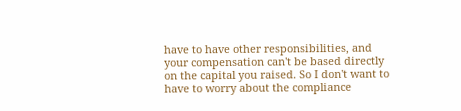have to have other responsibilities, and your compensation can't be based directly on the capital you raised. So I don't want to have to worry about the compliance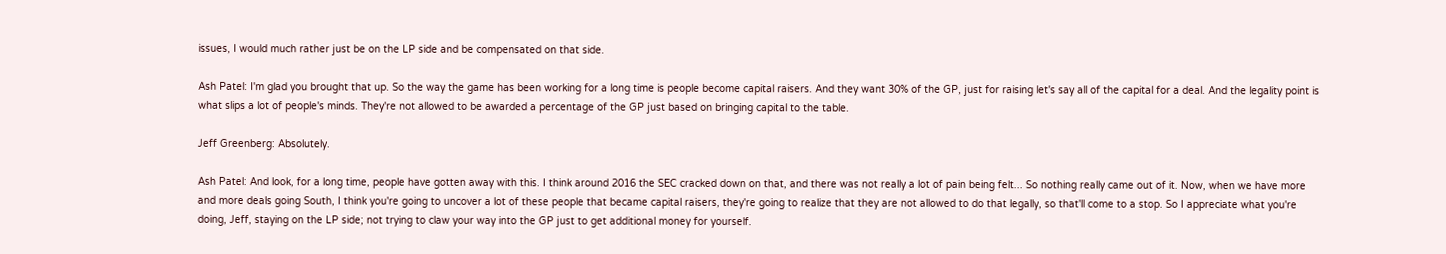issues, I would much rather just be on the LP side and be compensated on that side.

Ash Patel: I'm glad you brought that up. So the way the game has been working for a long time is people become capital raisers. And they want 30% of the GP, just for raising let's say all of the capital for a deal. And the legality point is what slips a lot of people's minds. They're not allowed to be awarded a percentage of the GP just based on bringing capital to the table.

Jeff Greenberg: Absolutely.

Ash Patel: And look, for a long time, people have gotten away with this. I think around 2016 the SEC cracked down on that, and there was not really a lot of pain being felt... So nothing really came out of it. Now, when we have more and more deals going South, I think you're going to uncover a lot of these people that became capital raisers, they're going to realize that they are not allowed to do that legally, so that'll come to a stop. So I appreciate what you're doing, Jeff, staying on the LP side; not trying to claw your way into the GP just to get additional money for yourself.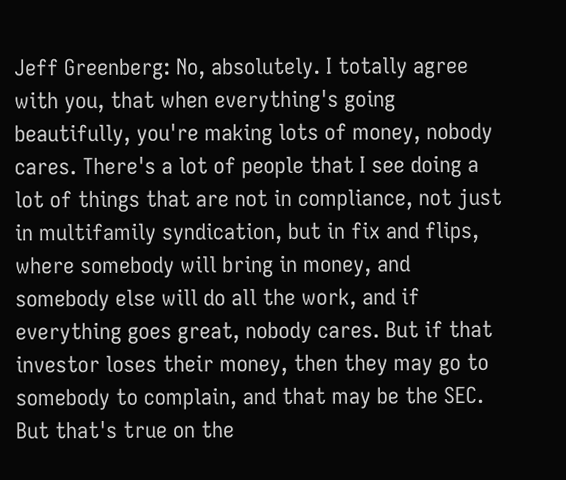Jeff Greenberg: No, absolutely. I totally agree with you, that when everything's going beautifully, you're making lots of money, nobody cares. There's a lot of people that I see doing a lot of things that are not in compliance, not just in multifamily syndication, but in fix and flips, where somebody will bring in money, and somebody else will do all the work, and if everything goes great, nobody cares. But if that investor loses their money, then they may go to somebody to complain, and that may be the SEC. But that's true on the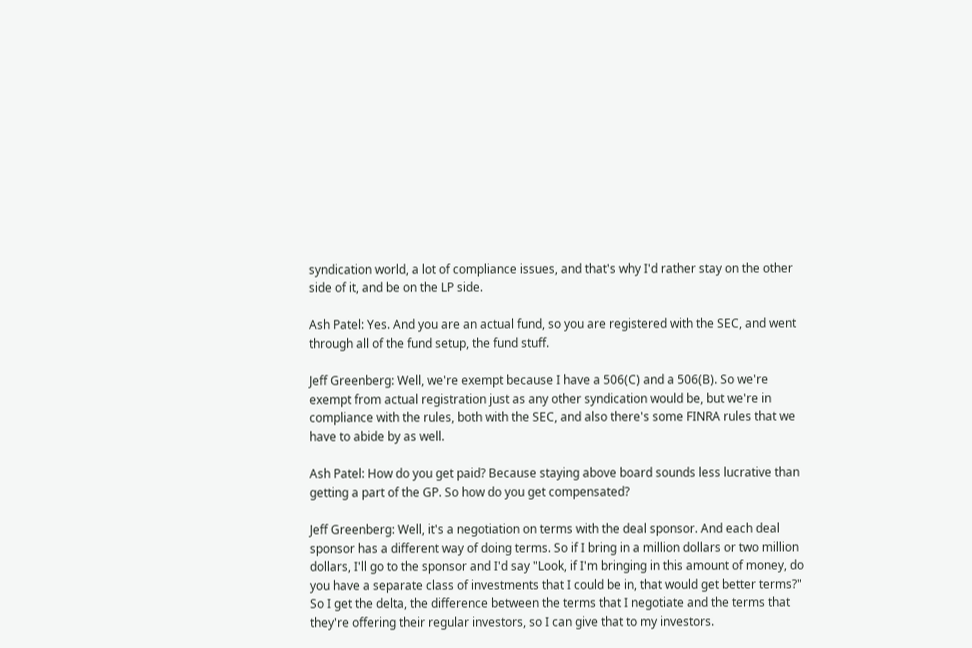syndication world, a lot of compliance issues, and that's why I'd rather stay on the other side of it, and be on the LP side.

Ash Patel: Yes. And you are an actual fund, so you are registered with the SEC, and went through all of the fund setup, the fund stuff.

Jeff Greenberg: Well, we're exempt because I have a 506(C) and a 506(B). So we're exempt from actual registration just as any other syndication would be, but we're in compliance with the rules, both with the SEC, and also there's some FINRA rules that we have to abide by as well.

Ash Patel: How do you get paid? Because staying above board sounds less lucrative than getting a part of the GP. So how do you get compensated?

Jeff Greenberg: Well, it's a negotiation on terms with the deal sponsor. And each deal sponsor has a different way of doing terms. So if I bring in a million dollars or two million dollars, I'll go to the sponsor and I'd say "Look, if I'm bringing in this amount of money, do you have a separate class of investments that I could be in, that would get better terms?" So I get the delta, the difference between the terms that I negotiate and the terms that they're offering their regular investors, so I can give that to my investors.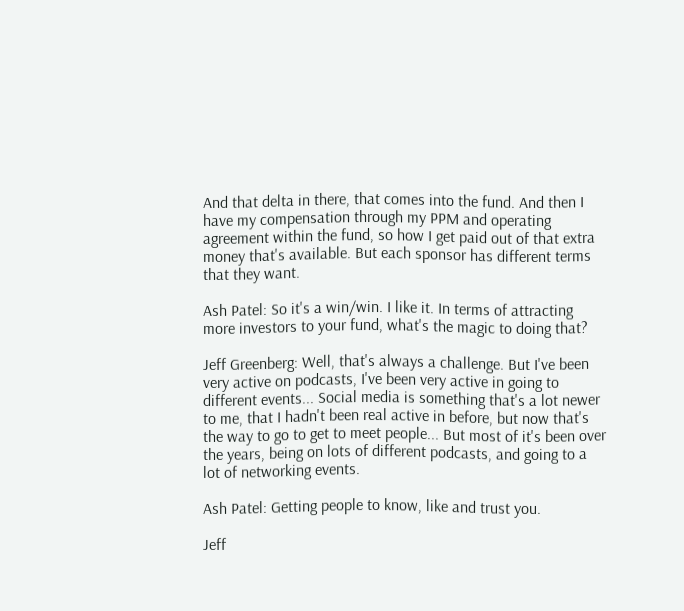And that delta in there, that comes into the fund. And then I have my compensation through my PPM and operating agreement within the fund, so how I get paid out of that extra money that's available. But each sponsor has different terms that they want.

Ash Patel: So it's a win/win. I like it. In terms of attracting more investors to your fund, what's the magic to doing that?

Jeff Greenberg: Well, that's always a challenge. But I've been very active on podcasts, I've been very active in going to different events... Social media is something that's a lot newer to me, that I hadn't been real active in before, but now that's the way to go to get to meet people... But most of it's been over the years, being on lots of different podcasts, and going to a lot of networking events.

Ash Patel: Getting people to know, like and trust you.

Jeff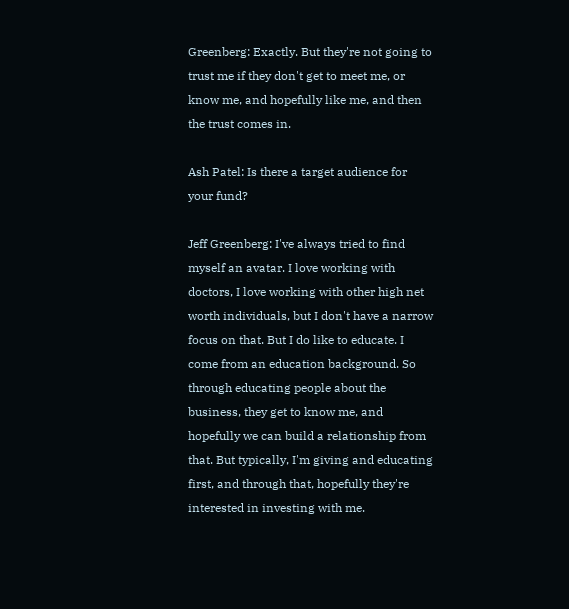Greenberg: Exactly. But they're not going to trust me if they don't get to meet me, or know me, and hopefully like me, and then the trust comes in.

Ash Patel: Is there a target audience for your fund?

Jeff Greenberg: I've always tried to find myself an avatar. I love working with doctors, I love working with other high net worth individuals, but I don't have a narrow focus on that. But I do like to educate. I come from an education background. So through educating people about the business, they get to know me, and hopefully we can build a relationship from that. But typically, I'm giving and educating first, and through that, hopefully they're interested in investing with me.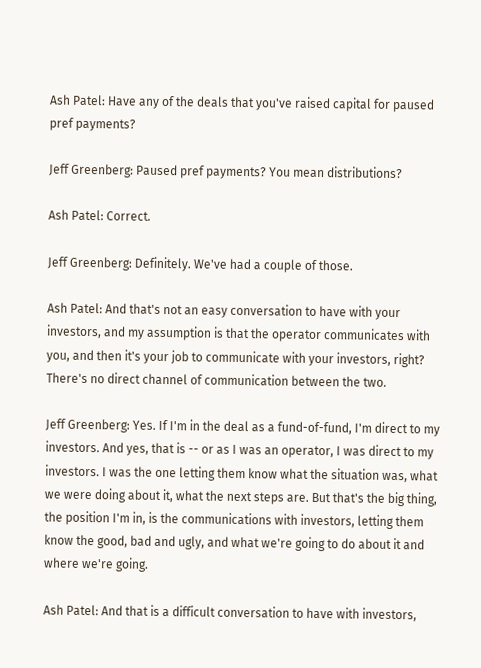Ash Patel: Have any of the deals that you've raised capital for paused pref payments?

Jeff Greenberg: Paused pref payments? You mean distributions?

Ash Patel: Correct.

Jeff Greenberg: Definitely. We've had a couple of those.

Ash Patel: And that's not an easy conversation to have with your investors, and my assumption is that the operator communicates with you, and then it's your job to communicate with your investors, right? There's no direct channel of communication between the two.

Jeff Greenberg: Yes. If I'm in the deal as a fund-of-fund, I'm direct to my investors. And yes, that is -- or as I was an operator, I was direct to my investors. I was the one letting them know what the situation was, what we were doing about it, what the next steps are. But that's the big thing, the position I'm in, is the communications with investors, letting them know the good, bad and ugly, and what we're going to do about it and where we're going.

Ash Patel: And that is a difficult conversation to have with investors,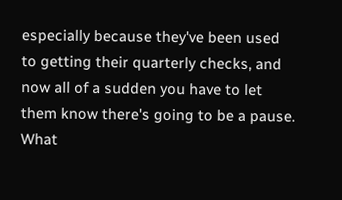especially because they've been used to getting their quarterly checks, and now all of a sudden you have to let them know there's going to be a pause. What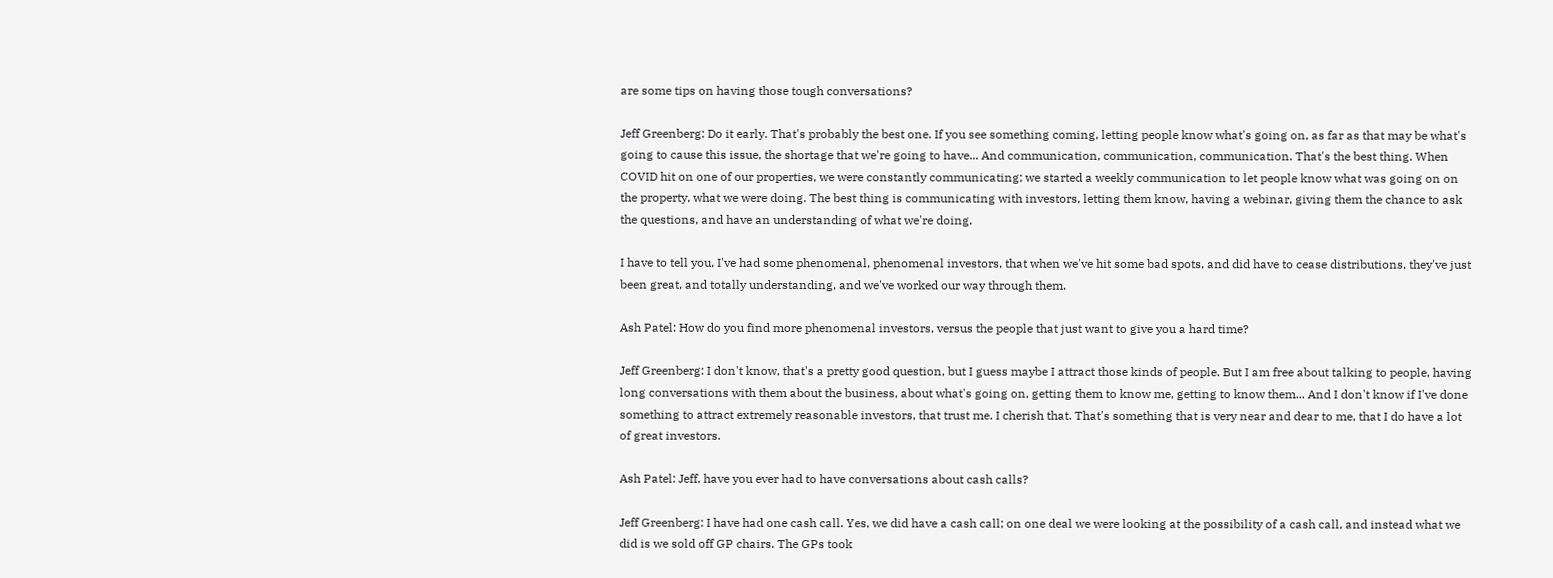are some tips on having those tough conversations?

Jeff Greenberg: Do it early. That's probably the best one. If you see something coming, letting people know what's going on, as far as that may be what's going to cause this issue, the shortage that we're going to have... And communication, communication, communication. That's the best thing. When COVID hit on one of our properties, we were constantly communicating; we started a weekly communication to let people know what was going on on the property, what we were doing. The best thing is communicating with investors, letting them know, having a webinar, giving them the chance to ask the questions, and have an understanding of what we're doing.

I have to tell you, I've had some phenomenal, phenomenal investors, that when we've hit some bad spots, and did have to cease distributions, they've just been great, and totally understanding, and we've worked our way through them.

Ash Patel: How do you find more phenomenal investors, versus the people that just want to give you a hard time?

Jeff Greenberg: I don't know, that's a pretty good question, but I guess maybe I attract those kinds of people. But I am free about talking to people, having long conversations with them about the business, about what's going on, getting them to know me, getting to know them... And I don't know if I've done something to attract extremely reasonable investors, that trust me. I cherish that. That's something that is very near and dear to me, that I do have a lot of great investors.

Ash Patel: Jeff, have you ever had to have conversations about cash calls?

Jeff Greenberg: I have had one cash call. Yes, we did have a cash call; on one deal we were looking at the possibility of a cash call, and instead what we did is we sold off GP chairs. The GPs took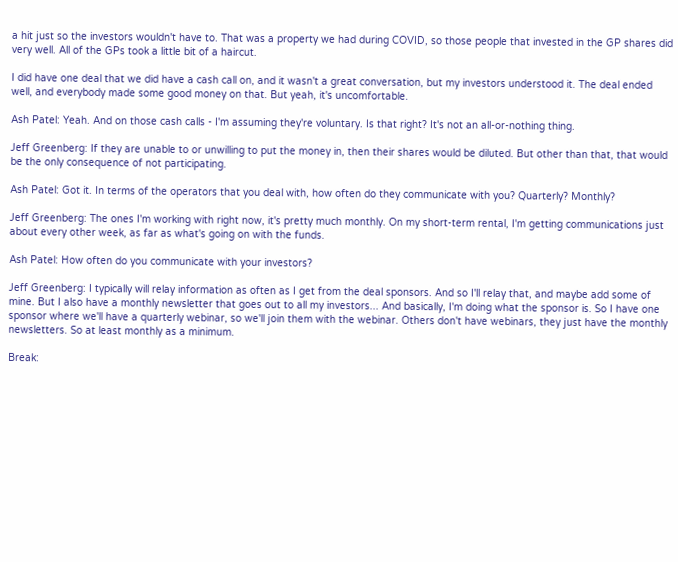a hit just so the investors wouldn't have to. That was a property we had during COVID, so those people that invested in the GP shares did very well. All of the GPs took a little bit of a haircut.

I did have one deal that we did have a cash call on, and it wasn't a great conversation, but my investors understood it. The deal ended well, and everybody made some good money on that. But yeah, it's uncomfortable.

Ash Patel: Yeah. And on those cash calls - I'm assuming they're voluntary. Is that right? It's not an all-or-nothing thing.

Jeff Greenberg: If they are unable to or unwilling to put the money in, then their shares would be diluted. But other than that, that would be the only consequence of not participating.

Ash Patel: Got it. In terms of the operators that you deal with, how often do they communicate with you? Quarterly? Monthly?

Jeff Greenberg: The ones I'm working with right now, it's pretty much monthly. On my short-term rental, I'm getting communications just about every other week, as far as what's going on with the funds.

Ash Patel: How often do you communicate with your investors?

Jeff Greenberg: I typically will relay information as often as I get from the deal sponsors. And so I'll relay that, and maybe add some of mine. But I also have a monthly newsletter that goes out to all my investors... And basically, I'm doing what the sponsor is. So I have one sponsor where we'll have a quarterly webinar, so we'll join them with the webinar. Others don't have webinars, they just have the monthly newsletters. So at least monthly as a minimum.

Break: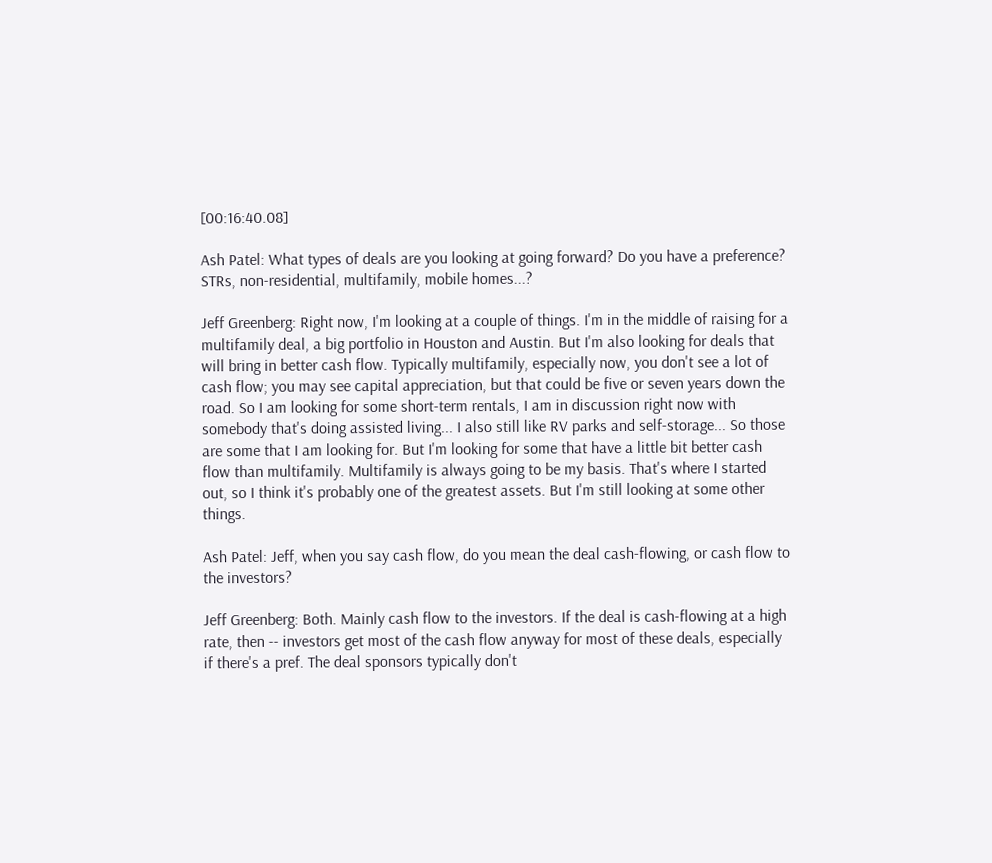[00:16:40.08]

Ash Patel: What types of deals are you looking at going forward? Do you have a preference? STRs, non-residential, multifamily, mobile homes...?

Jeff Greenberg: Right now, I'm looking at a couple of things. I'm in the middle of raising for a multifamily deal, a big portfolio in Houston and Austin. But I'm also looking for deals that will bring in better cash flow. Typically multifamily, especially now, you don't see a lot of cash flow; you may see capital appreciation, but that could be five or seven years down the road. So I am looking for some short-term rentals, I am in discussion right now with somebody that's doing assisted living... I also still like RV parks and self-storage... So those are some that I am looking for. But I'm looking for some that have a little bit better cash flow than multifamily. Multifamily is always going to be my basis. That's where I started out, so I think it's probably one of the greatest assets. But I'm still looking at some other things.

Ash Patel: Jeff, when you say cash flow, do you mean the deal cash-flowing, or cash flow to the investors?

Jeff Greenberg: Both. Mainly cash flow to the investors. If the deal is cash-flowing at a high rate, then -- investors get most of the cash flow anyway for most of these deals, especially if there's a pref. The deal sponsors typically don't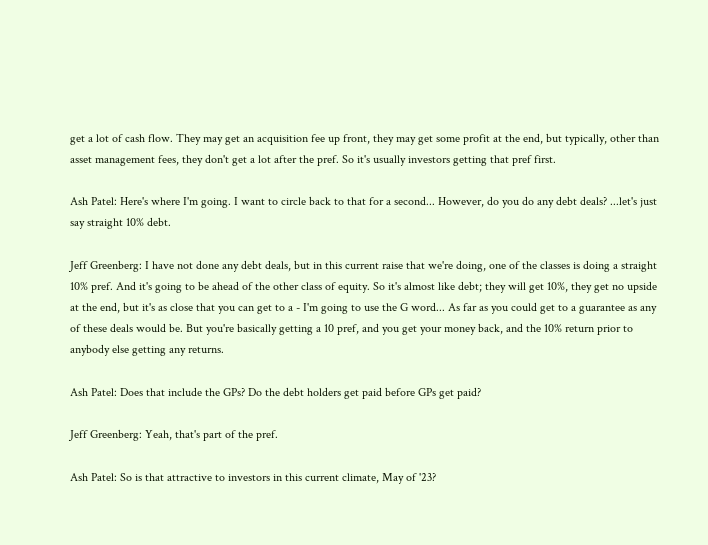get a lot of cash flow. They may get an acquisition fee up front, they may get some profit at the end, but typically, other than asset management fees, they don't get a lot after the pref. So it's usually investors getting that pref first.

Ash Patel: Here's where I'm going. I want to circle back to that for a second... However, do you do any debt deals? ...let's just say straight 10% debt.

Jeff Greenberg: I have not done any debt deals, but in this current raise that we're doing, one of the classes is doing a straight 10% pref. And it's going to be ahead of the other class of equity. So it's almost like debt; they will get 10%, they get no upside at the end, but it's as close that you can get to a - I'm going to use the G word... As far as you could get to a guarantee as any of these deals would be. But you're basically getting a 10 pref, and you get your money back, and the 10% return prior to anybody else getting any returns.

Ash Patel: Does that include the GPs? Do the debt holders get paid before GPs get paid?

Jeff Greenberg: Yeah, that's part of the pref.

Ash Patel: So is that attractive to investors in this current climate, May of '23?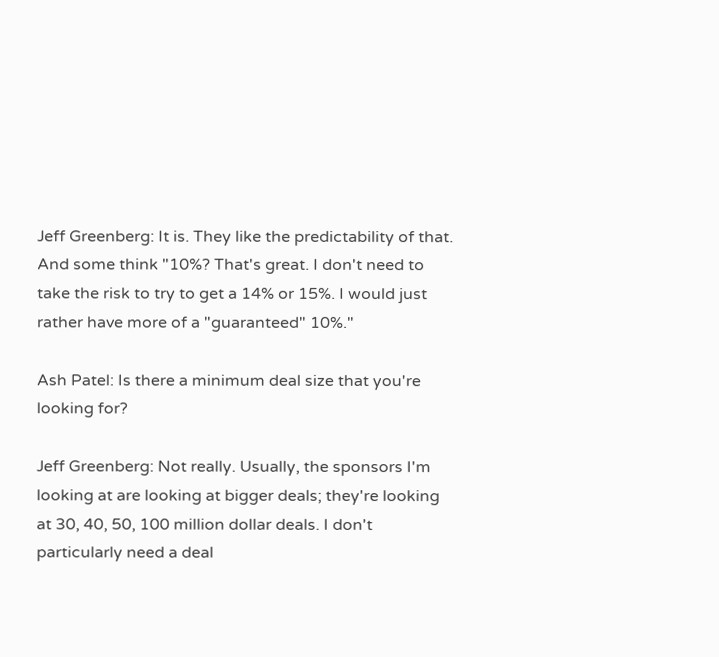Jeff Greenberg: It is. They like the predictability of that. And some think "10%? That's great. I don't need to take the risk to try to get a 14% or 15%. I would just rather have more of a "guaranteed" 10%."

Ash Patel: Is there a minimum deal size that you're looking for?

Jeff Greenberg: Not really. Usually, the sponsors I'm looking at are looking at bigger deals; they're looking at 30, 40, 50, 100 million dollar deals. I don't particularly need a deal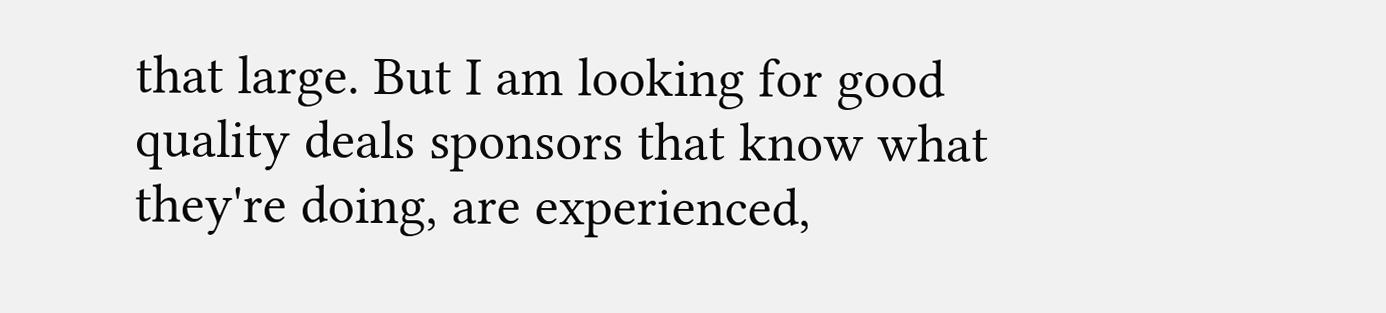that large. But I am looking for good quality deals sponsors that know what they're doing, are experienced,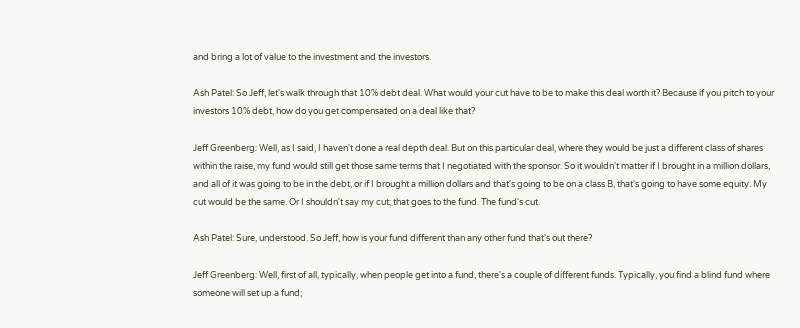and bring a lot of value to the investment and the investors.

Ash Patel: So Jeff, let's walk through that 10% debt deal. What would your cut have to be to make this deal worth it? Because if you pitch to your investors 10% debt, how do you get compensated on a deal like that?

Jeff Greenberg: Well, as I said, I haven't done a real depth deal. But on this particular deal, where they would be just a different class of shares within the raise, my fund would still get those same terms that I negotiated with the sponsor. So it wouldn't matter if I brought in a million dollars, and all of it was going to be in the debt, or if I brought a million dollars and that's going to be on a class B, that's going to have some equity. My cut would be the same. Or I shouldn't say my cut; that goes to the fund. The fund's cut.

Ash Patel: Sure, understood. So Jeff, how is your fund different than any other fund that's out there?

Jeff Greenberg: Well, first of all, typically, when people get into a fund, there's a couple of different funds. Typically, you find a blind fund where someone will set up a fund;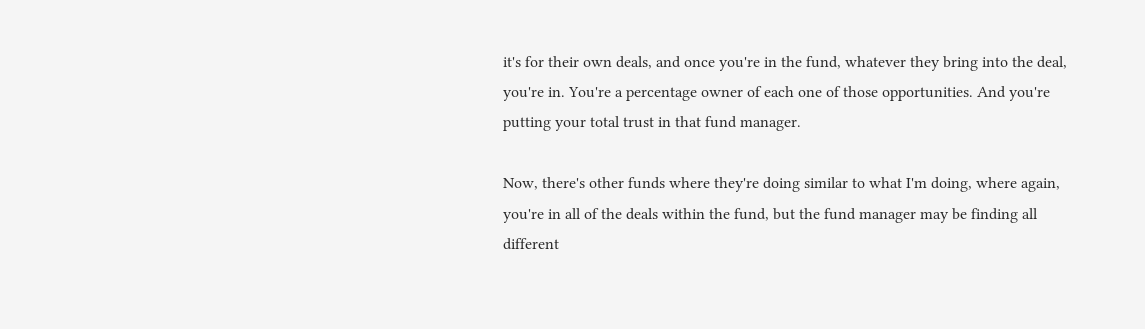it's for their own deals, and once you're in the fund, whatever they bring into the deal, you're in. You're a percentage owner of each one of those opportunities. And you're putting your total trust in that fund manager.

Now, there's other funds where they're doing similar to what I'm doing, where again, you're in all of the deals within the fund, but the fund manager may be finding all different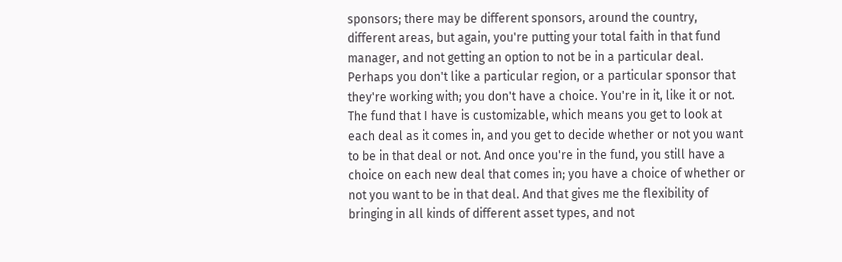sponsors; there may be different sponsors, around the country, different areas, but again, you're putting your total faith in that fund manager, and not getting an option to not be in a particular deal. Perhaps you don't like a particular region, or a particular sponsor that they're working with; you don't have a choice. You're in it, like it or not.
The fund that I have is customizable, which means you get to look at each deal as it comes in, and you get to decide whether or not you want to be in that deal or not. And once you're in the fund, you still have a choice on each new deal that comes in; you have a choice of whether or not you want to be in that deal. And that gives me the flexibility of bringing in all kinds of different asset types, and not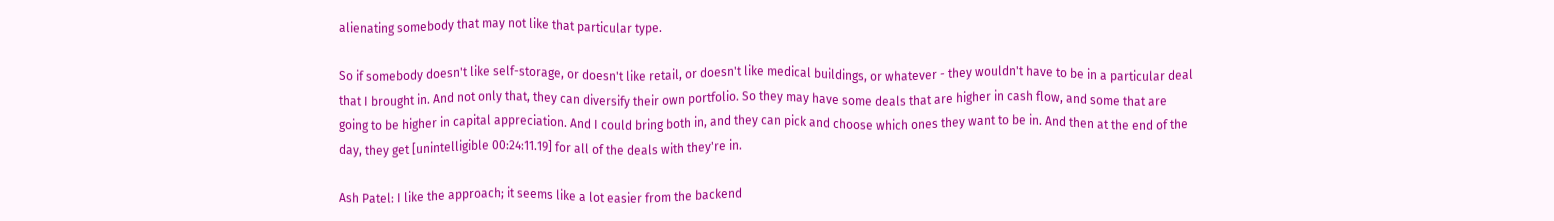alienating somebody that may not like that particular type.

So if somebody doesn't like self-storage, or doesn't like retail, or doesn't like medical buildings, or whatever - they wouldn't have to be in a particular deal that I brought in. And not only that, they can diversify their own portfolio. So they may have some deals that are higher in cash flow, and some that are going to be higher in capital appreciation. And I could bring both in, and they can pick and choose which ones they want to be in. And then at the end of the day, they get [unintelligible 00:24:11.19] for all of the deals with they're in.

Ash Patel: I like the approach; it seems like a lot easier from the backend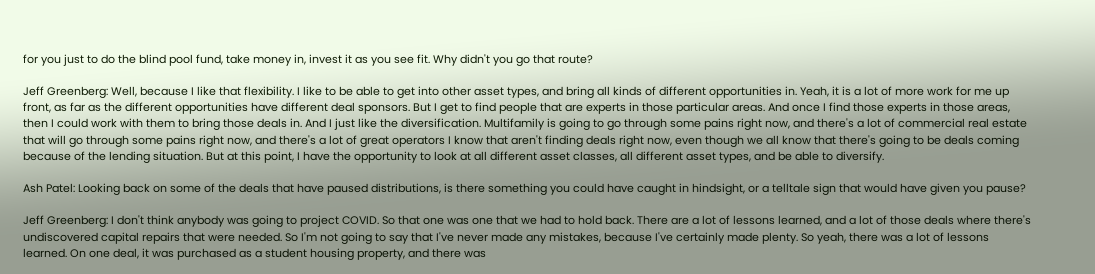for you just to do the blind pool fund, take money in, invest it as you see fit. Why didn't you go that route?

Jeff Greenberg: Well, because I like that flexibility. I like to be able to get into other asset types, and bring all kinds of different opportunities in. Yeah, it is a lot of more work for me up front, as far as the different opportunities have different deal sponsors. But I get to find people that are experts in those particular areas. And once I find those experts in those areas, then I could work with them to bring those deals in. And I just like the diversification. Multifamily is going to go through some pains right now, and there's a lot of commercial real estate that will go through some pains right now, and there's a lot of great operators I know that aren't finding deals right now, even though we all know that there's going to be deals coming because of the lending situation. But at this point, I have the opportunity to look at all different asset classes, all different asset types, and be able to diversify.

Ash Patel: Looking back on some of the deals that have paused distributions, is there something you could have caught in hindsight, or a telltale sign that would have given you pause?

Jeff Greenberg: I don't think anybody was going to project COVID. So that one was one that we had to hold back. There are a lot of lessons learned, and a lot of those deals where there's undiscovered capital repairs that were needed. So I'm not going to say that I've never made any mistakes, because I've certainly made plenty. So yeah, there was a lot of lessons learned. On one deal, it was purchased as a student housing property, and there was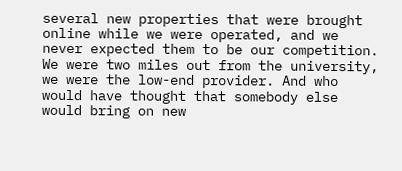several new properties that were brought online while we were operated, and we never expected them to be our competition. We were two miles out from the university, we were the low-end provider. And who would have thought that somebody else would bring on new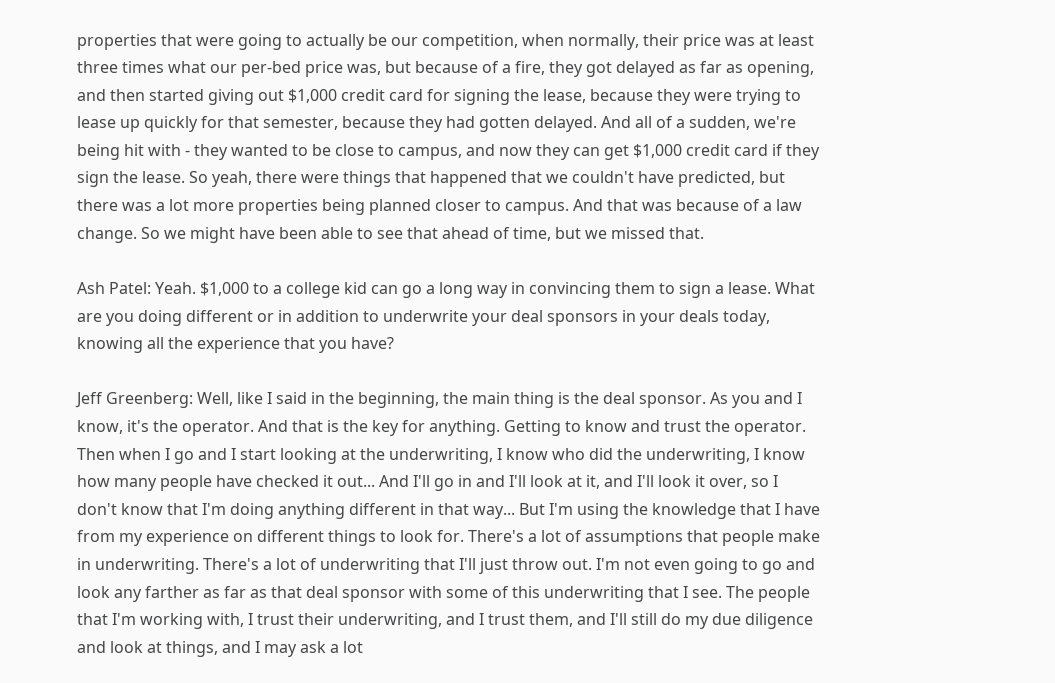properties that were going to actually be our competition, when normally, their price was at least three times what our per-bed price was, but because of a fire, they got delayed as far as opening, and then started giving out $1,000 credit card for signing the lease, because they were trying to lease up quickly for that semester, because they had gotten delayed. And all of a sudden, we're being hit with - they wanted to be close to campus, and now they can get $1,000 credit card if they sign the lease. So yeah, there were things that happened that we couldn't have predicted, but there was a lot more properties being planned closer to campus. And that was because of a law change. So we might have been able to see that ahead of time, but we missed that.

Ash Patel: Yeah. $1,000 to a college kid can go a long way in convincing them to sign a lease. What are you doing different or in addition to underwrite your deal sponsors in your deals today, knowing all the experience that you have?

Jeff Greenberg: Well, like I said in the beginning, the main thing is the deal sponsor. As you and I know, it's the operator. And that is the key for anything. Getting to know and trust the operator. Then when I go and I start looking at the underwriting, I know who did the underwriting, I know how many people have checked it out... And I'll go in and I'll look at it, and I'll look it over, so I don't know that I'm doing anything different in that way... But I'm using the knowledge that I have from my experience on different things to look for. There's a lot of assumptions that people make in underwriting. There's a lot of underwriting that I'll just throw out. I'm not even going to go and look any farther as far as that deal sponsor with some of this underwriting that I see. The people that I'm working with, I trust their underwriting, and I trust them, and I'll still do my due diligence and look at things, and I may ask a lot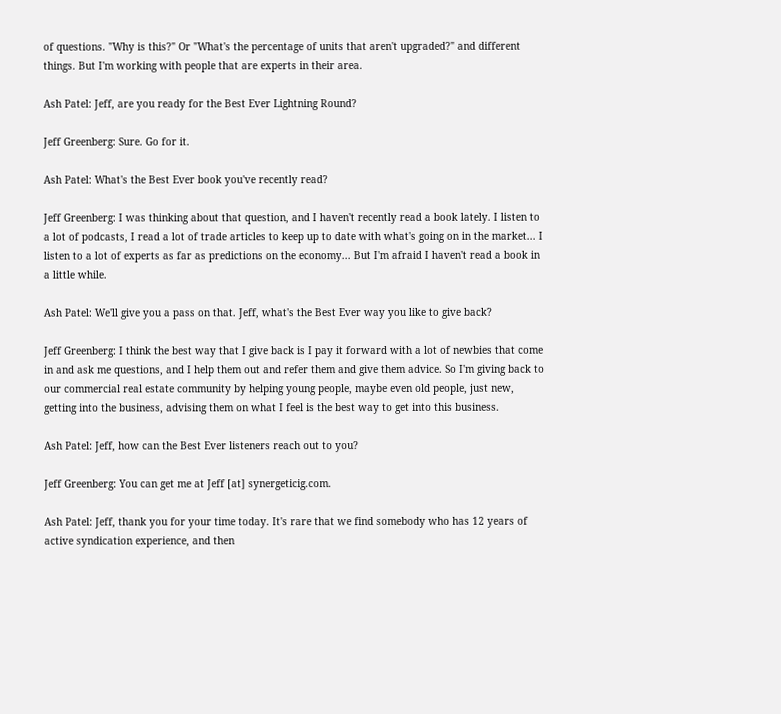of questions. "Why is this?" Or "What's the percentage of units that aren't upgraded?" and different things. But I'm working with people that are experts in their area.

Ash Patel: Jeff, are you ready for the Best Ever Lightning Round?

Jeff Greenberg: Sure. Go for it.

Ash Patel: What's the Best Ever book you've recently read?

Jeff Greenberg: I was thinking about that question, and I haven't recently read a book lately. I listen to a lot of podcasts, I read a lot of trade articles to keep up to date with what's going on in the market... I listen to a lot of experts as far as predictions on the economy... But I'm afraid I haven't read a book in a little while.

Ash Patel: We'll give you a pass on that. Jeff, what's the Best Ever way you like to give back?

Jeff Greenberg: I think the best way that I give back is I pay it forward with a lot of newbies that come in and ask me questions, and I help them out and refer them and give them advice. So I'm giving back to our commercial real estate community by helping young people, maybe even old people, just new, getting into the business, advising them on what I feel is the best way to get into this business.

Ash Patel: Jeff, how can the Best Ever listeners reach out to you?

Jeff Greenberg: You can get me at Jeff [at] synergeticig.com.

Ash Patel: Jeff, thank you for your time today. It's rare that we find somebody who has 12 years of active syndication experience, and then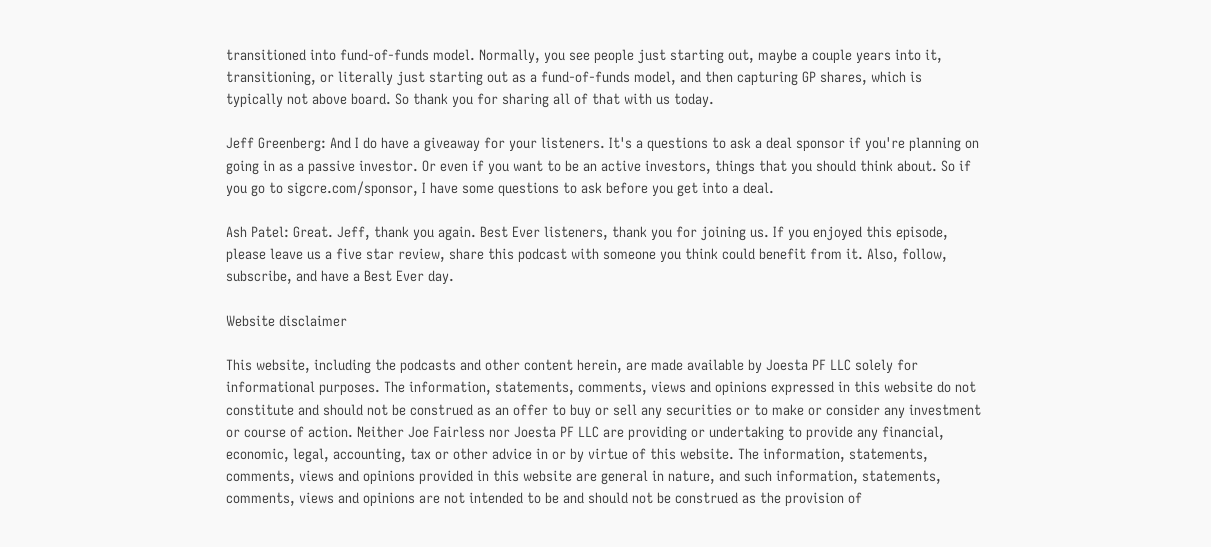transitioned into fund-of-funds model. Normally, you see people just starting out, maybe a couple years into it, transitioning, or literally just starting out as a fund-of-funds model, and then capturing GP shares, which is typically not above board. So thank you for sharing all of that with us today.

Jeff Greenberg: And I do have a giveaway for your listeners. It's a questions to ask a deal sponsor if you're planning on going in as a passive investor. Or even if you want to be an active investors, things that you should think about. So if you go to sigcre.com/sponsor, I have some questions to ask before you get into a deal.

Ash Patel: Great. Jeff, thank you again. Best Ever listeners, thank you for joining us. If you enjoyed this episode, please leave us a five star review, share this podcast with someone you think could benefit from it. Also, follow, subscribe, and have a Best Ever day.

Website disclaimer

This website, including the podcasts and other content herein, are made available by Joesta PF LLC solely for informational purposes. The information, statements, comments, views and opinions expressed in this website do not constitute and should not be construed as an offer to buy or sell any securities or to make or consider any investment or course of action. Neither Joe Fairless nor Joesta PF LLC are providing or undertaking to provide any financial, economic, legal, accounting, tax or other advice in or by virtue of this website. The information, statements, comments, views and opinions provided in this website are general in nature, and such information, statements, comments, views and opinions are not intended to be and should not be construed as the provision of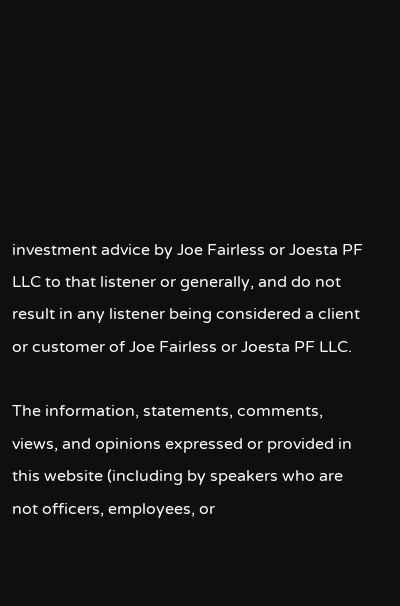investment advice by Joe Fairless or Joesta PF LLC to that listener or generally, and do not result in any listener being considered a client or customer of Joe Fairless or Joesta PF LLC.

The information, statements, comments, views, and opinions expressed or provided in this website (including by speakers who are not officers, employees, or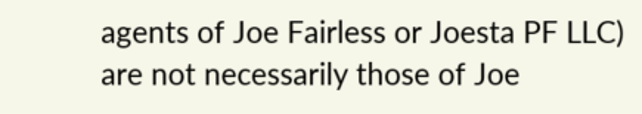agents of Joe Fairless or Joesta PF LLC) are not necessarily those of Joe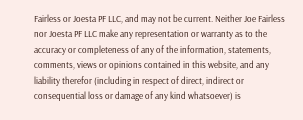Fairless or Joesta PF LLC, and may not be current. Neither Joe Fairless nor Joesta PF LLC make any representation or warranty as to the accuracy or completeness of any of the information, statements, comments, views or opinions contained in this website, and any liability therefor (including in respect of direct, indirect or consequential loss or damage of any kind whatsoever) is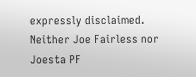expressly disclaimed. Neither Joe Fairless nor Joesta PF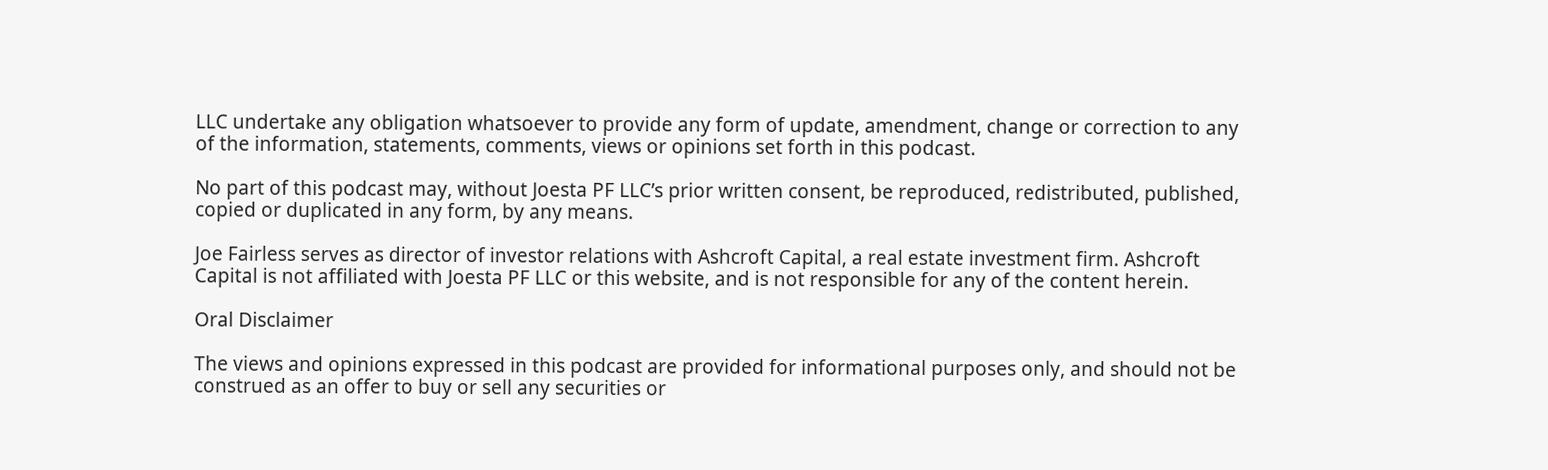LLC undertake any obligation whatsoever to provide any form of update, amendment, change or correction to any of the information, statements, comments, views or opinions set forth in this podcast.

No part of this podcast may, without Joesta PF LLC’s prior written consent, be reproduced, redistributed, published, copied or duplicated in any form, by any means.

Joe Fairless serves as director of investor relations with Ashcroft Capital, a real estate investment firm. Ashcroft Capital is not affiliated with Joesta PF LLC or this website, and is not responsible for any of the content herein.

Oral Disclaimer

The views and opinions expressed in this podcast are provided for informational purposes only, and should not be construed as an offer to buy or sell any securities or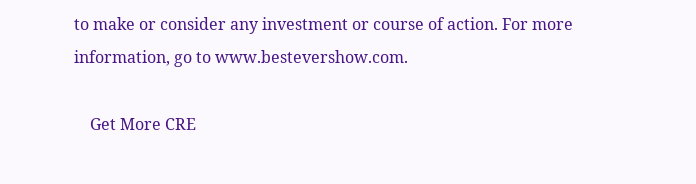to make or consider any investment or course of action. For more information, go to www.bestevershow.com.

    Get More CRE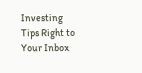Investing Tips Right to Your Inbox